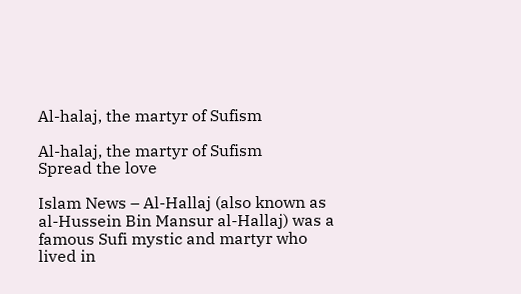Al-halaj, the martyr of Sufism

Al-halaj, the martyr of Sufism
Spread the love

Islam News – Al-Hallaj (also known as al-Hussein Bin Mansur al-Hallaj) was a famous Sufi mystic and martyr who lived in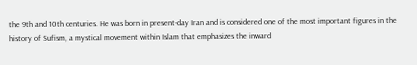the 9th and 10th centuries. He was born in present-day Iran and is considered one of the most important figures in the history of Sufism, a mystical movement within Islam that emphasizes the inward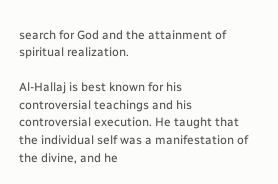search for God and the attainment of spiritual realization.

Al-Hallaj is best known for his controversial teachings and his controversial execution. He taught that the individual self was a manifestation of the divine, and he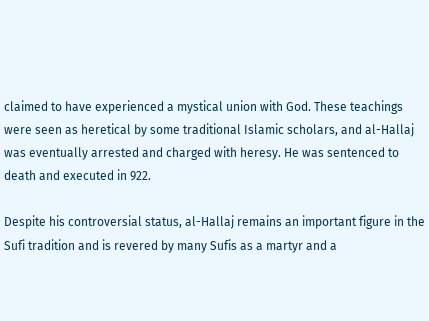claimed to have experienced a mystical union with God. These teachings were seen as heretical by some traditional Islamic scholars, and al-Hallaj was eventually arrested and charged with heresy. He was sentenced to death and executed in 922.

Despite his controversial status, al-Hallaj remains an important figure in the Sufi tradition and is revered by many Sufis as a martyr and a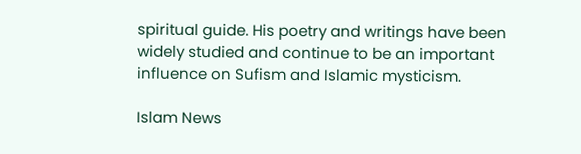spiritual guide. His poetry and writings have been widely studied and continue to be an important influence on Sufism and Islamic mysticism.

Islam News